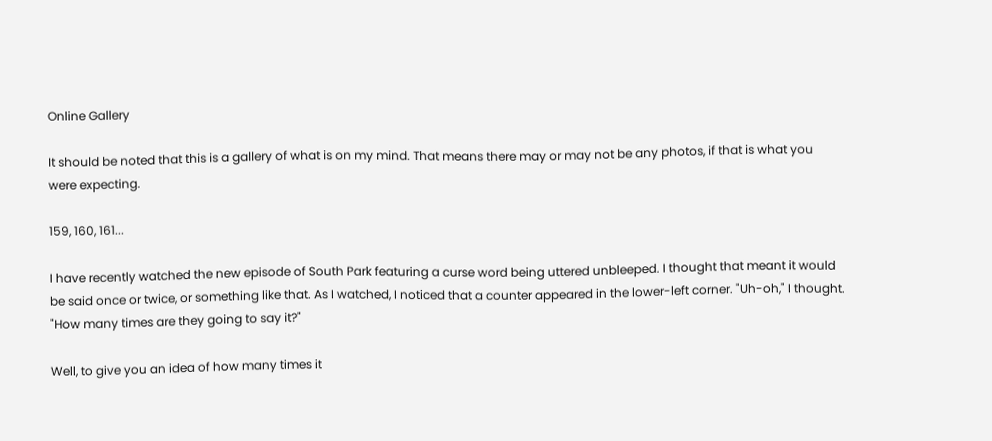Online Gallery

It should be noted that this is a gallery of what is on my mind. That means there may or may not be any photos, if that is what you were expecting.

159, 160, 161...

I have recently watched the new episode of South Park featuring a curse word being uttered unbleeped. I thought that meant it would be said once or twice, or something like that. As I watched, I noticed that a counter appeared in the lower-left corner. "Uh-oh," I thought. "How many times are they going to say it?"

Well, to give you an idea of how many times it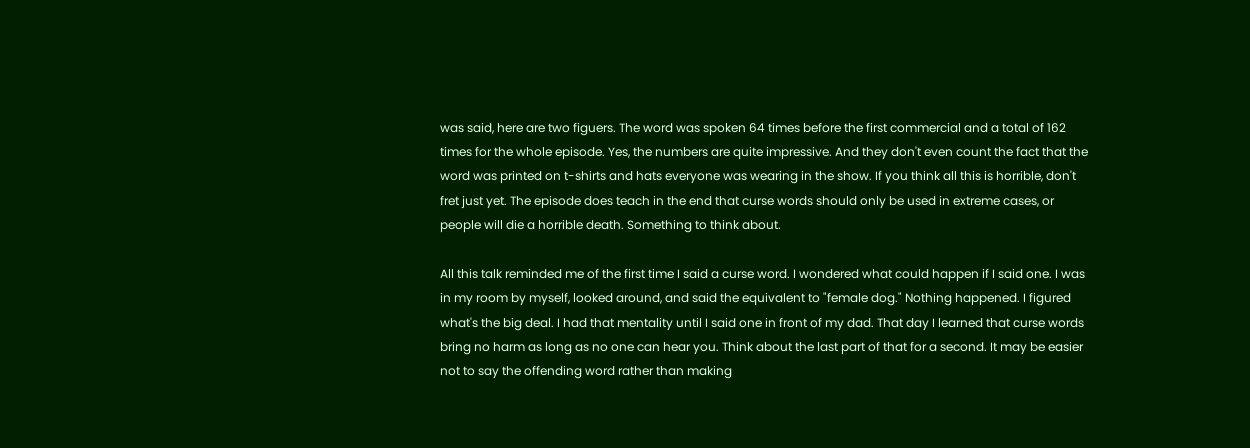was said, here are two figuers. The word was spoken 64 times before the first commercial and a total of 162 times for the whole episode. Yes, the numbers are quite impressive. And they don't even count the fact that the word was printed on t-shirts and hats everyone was wearing in the show. If you think all this is horrible, don't fret just yet. The episode does teach in the end that curse words should only be used in extreme cases, or people will die a horrible death. Something to think about.

All this talk reminded me of the first time I said a curse word. I wondered what could happen if I said one. I was in my room by myself, looked around, and said the equivalent to "female dog." Nothing happened. I figured what's the big deal. I had that mentality until I said one in front of my dad. That day I learned that curse words bring no harm as long as no one can hear you. Think about the last part of that for a second. It may be easier not to say the offending word rather than making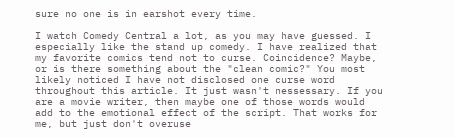sure no one is in earshot every time.

I watch Comedy Central a lot, as you may have guessed. I especially like the stand up comedy. I have realized that my favorite comics tend not to curse. Coincidence? Maybe, or is there something about the "clean comic?" You most likely noticed I have not disclosed one curse word throughout this article. It just wasn't nessessary. If you are a movie writer, then maybe one of those words would add to the emotional effect of the script. That works for me, but just don't overuse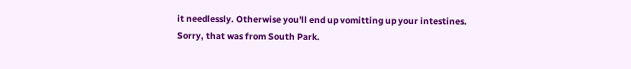it needlessly. Otherwise you'll end up vomitting up your intestines. Sorry, that was from South Park.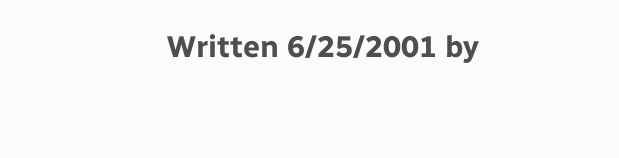Written 6/25/2001 by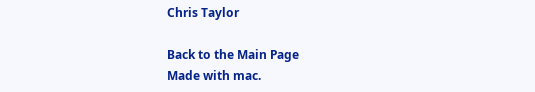Chris Taylor

Back to the Main Page
Made with mac.